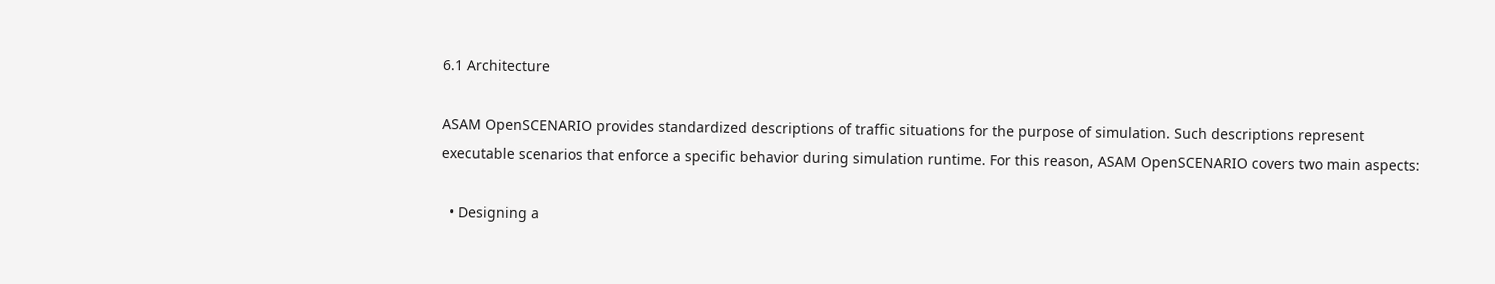6.1 Architecture

ASAM OpenSCENARIO provides standardized descriptions of traffic situations for the purpose of simulation. Such descriptions represent executable scenarios that enforce a specific behavior during simulation runtime. For this reason, ASAM OpenSCENARIO covers two main aspects:

  • Designing a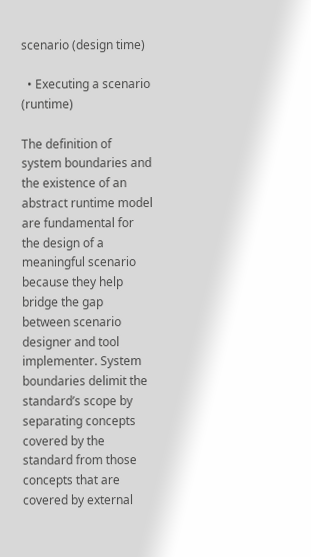scenario (design time)

  • Executing a scenario (runtime)

The definition of system boundaries and the existence of an abstract runtime model are fundamental for the design of a meaningful scenario because they help bridge the gap between scenario designer and tool implementer. System boundaries delimit the standard’s scope by separating concepts covered by the standard from those concepts that are covered by external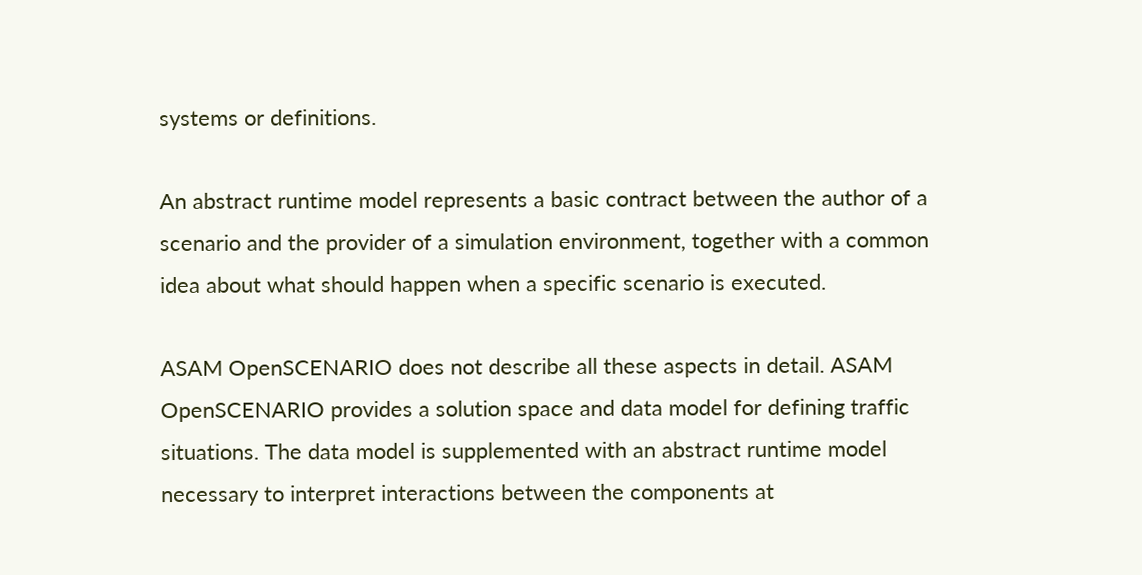systems or definitions.

An abstract runtime model represents a basic contract between the author of a scenario and the provider of a simulation environment, together with a common idea about what should happen when a specific scenario is executed.

ASAM OpenSCENARIO does not describe all these aspects in detail. ASAM OpenSCENARIO provides a solution space and data model for defining traffic situations. The data model is supplemented with an abstract runtime model necessary to interpret interactions between the components at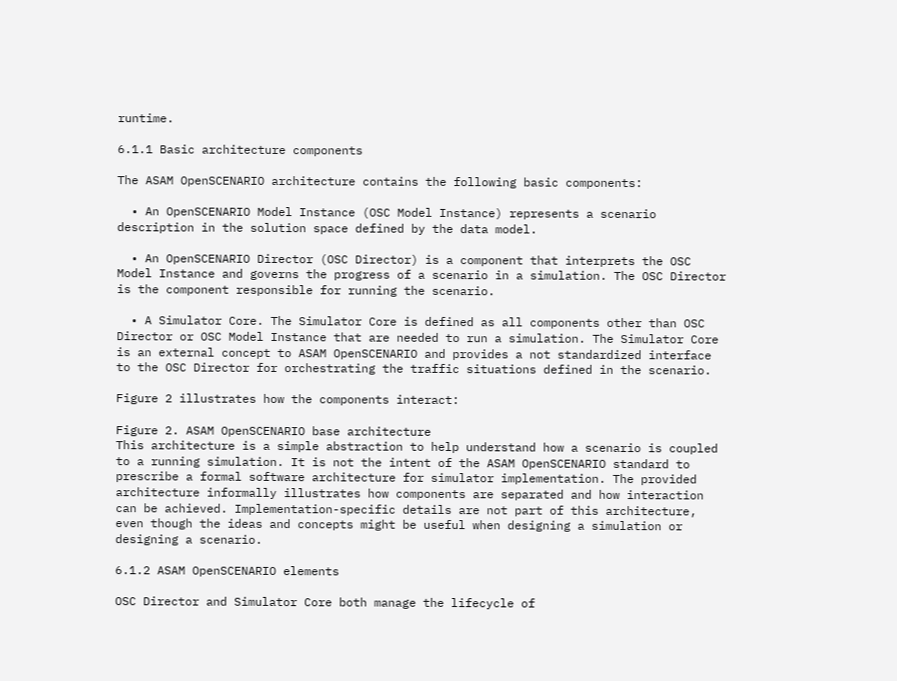runtime.

6.1.1 Basic architecture components

The ASAM OpenSCENARIO architecture contains the following basic components:

  • An OpenSCENARIO Model Instance (OSC Model Instance) represents a scenario description in the solution space defined by the data model.

  • An OpenSCENARIO Director (OSC Director) is a component that interprets the OSC Model Instance and governs the progress of a scenario in a simulation. The OSC Director is the component responsible for running the scenario.

  • A Simulator Core. The Simulator Core is defined as all components other than OSC Director or OSC Model Instance that are needed to run a simulation. The Simulator Core is an external concept to ASAM OpenSCENARIO and provides a not standardized interface to the OSC Director for orchestrating the traffic situations defined in the scenario.

Figure 2 illustrates how the components interact:

Figure 2. ASAM OpenSCENARIO base architecture
This architecture is a simple abstraction to help understand how a scenario is coupled to a running simulation. It is not the intent of the ASAM OpenSCENARIO standard to prescribe a formal software architecture for simulator implementation. The provided architecture informally illustrates how components are separated and how interaction can be achieved. Implementation-specific details are not part of this architecture, even though the ideas and concepts might be useful when designing a simulation or designing a scenario.

6.1.2 ASAM OpenSCENARIO elements

OSC Director and Simulator Core both manage the lifecycle of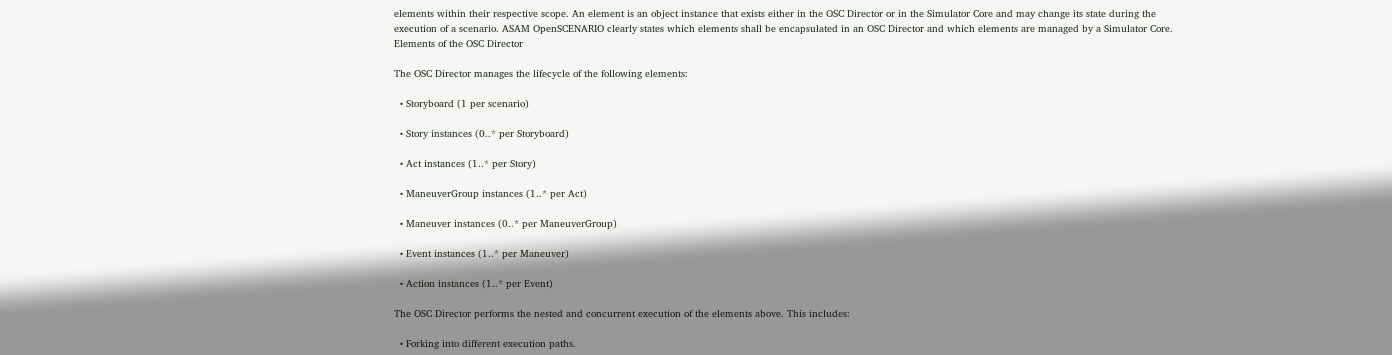elements within their respective scope. An element is an object instance that exists either in the OSC Director or in the Simulator Core and may change its state during the execution of a scenario. ASAM OpenSCENARIO clearly states which elements shall be encapsulated in an OSC Director and which elements are managed by a Simulator Core. Elements of the OSC Director

The OSC Director manages the lifecycle of the following elements:

  • Storyboard (1 per scenario)

  • Story instances (0..* per Storyboard)

  • Act instances (1..* per Story)

  • ManeuverGroup instances (1..* per Act)

  • Maneuver instances (0..* per ManeuverGroup)

  • Event instances (1..* per Maneuver)

  • Action instances (1..* per Event)

The OSC Director performs the nested and concurrent execution of the elements above. This includes:

  • Forking into different execution paths.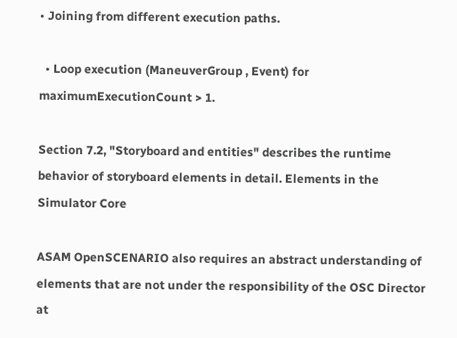• Joining from different execution paths.

  • Loop execution (ManeuverGroup , Event) for maximumExecutionCount > 1.

Section 7.2, "Storyboard and entities" describes the runtime behavior of storyboard elements in detail. Elements in the Simulator Core

ASAM OpenSCENARIO also requires an abstract understanding of elements that are not under the responsibility of the OSC Director at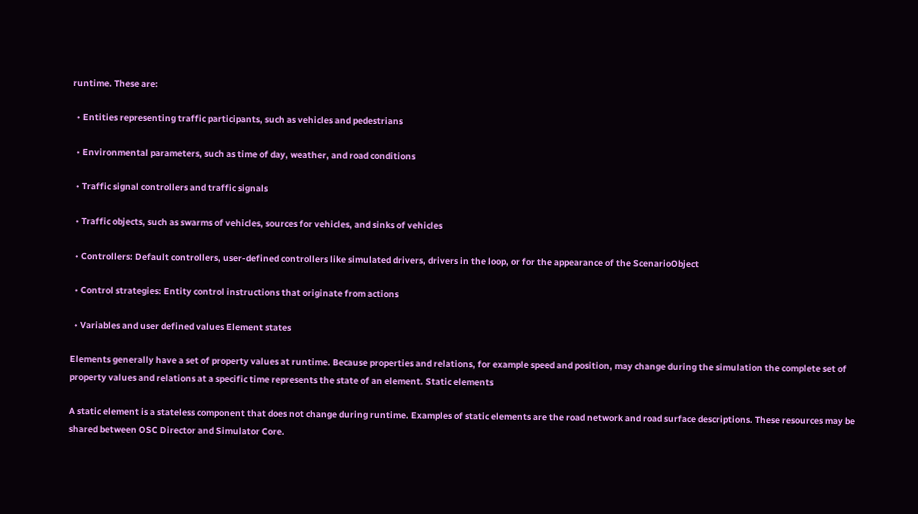runtime. These are:

  • Entities representing traffic participants, such as vehicles and pedestrians

  • Environmental parameters, such as time of day, weather, and road conditions

  • Traffic signal controllers and traffic signals

  • Traffic objects, such as swarms of vehicles, sources for vehicles, and sinks of vehicles

  • Controllers: Default controllers, user-defined controllers like simulated drivers, drivers in the loop, or for the appearance of the ScenarioObject

  • Control strategies: Entity control instructions that originate from actions

  • Variables and user defined values Element states

Elements generally have a set of property values at runtime. Because properties and relations, for example speed and position, may change during the simulation the complete set of property values and relations at a specific time represents the state of an element. Static elements

A static element is a stateless component that does not change during runtime. Examples of static elements are the road network and road surface descriptions. These resources may be shared between OSC Director and Simulator Core.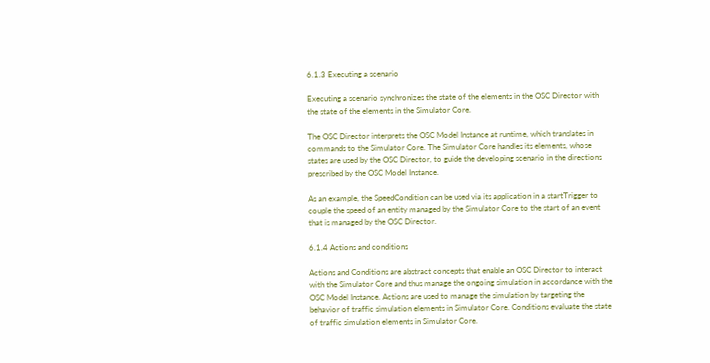6.1.3 Executing a scenario

Executing a scenario synchronizes the state of the elements in the OSC Director with the state of the elements in the Simulator Core.

The OSC Director interprets the OSC Model Instance at runtime, which translates in commands to the Simulator Core. The Simulator Core handles its elements, whose states are used by the OSC Director, to guide the developing scenario in the directions prescribed by the OSC Model Instance.

As an example, the SpeedCondition can be used via its application in a startTrigger to couple the speed of an entity managed by the Simulator Core to the start of an event that is managed by the OSC Director.

6.1.4 Actions and conditions

Actions and Conditions are abstract concepts that enable an OSC Director to interact with the Simulator Core and thus manage the ongoing simulation in accordance with the OSC Model Instance. Actions are used to manage the simulation by targeting the behavior of traffic simulation elements in Simulator Core. Conditions evaluate the state of traffic simulation elements in Simulator Core.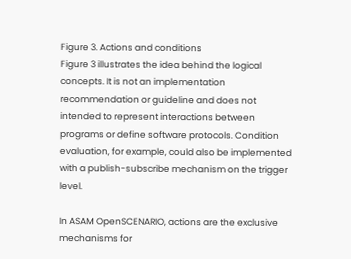Figure 3. Actions and conditions
Figure 3 illustrates the idea behind the logical concepts. It is not an implementation recommendation or guideline and does not intended to represent interactions between programs or define software protocols. Condition evaluation, for example, could also be implemented with a publish-subscribe mechanism on the trigger level.

In ASAM OpenSCENARIO, actions are the exclusive mechanisms for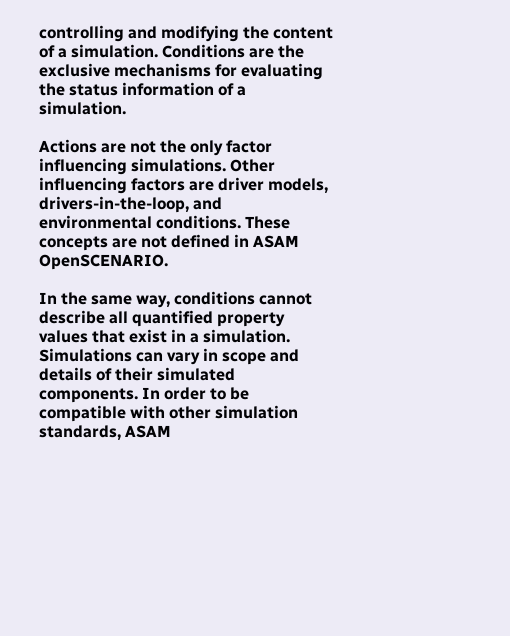controlling and modifying the content of a simulation. Conditions are the exclusive mechanisms for evaluating the status information of a simulation.

Actions are not the only factor influencing simulations. Other influencing factors are driver models, drivers-in-the-loop, and environmental conditions. These concepts are not defined in ASAM OpenSCENARIO.

In the same way, conditions cannot describe all quantified property values that exist in a simulation. Simulations can vary in scope and details of their simulated components. In order to be compatible with other simulation standards, ASAM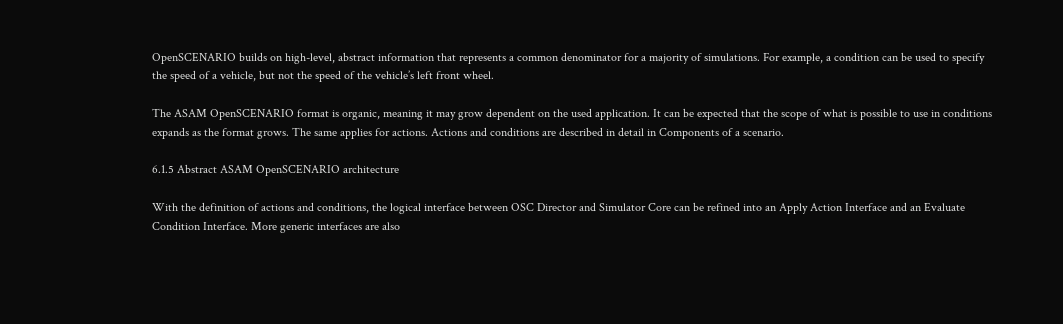OpenSCENARIO builds on high-level, abstract information that represents a common denominator for a majority of simulations. For example, a condition can be used to specify the speed of a vehicle, but not the speed of the vehicle’s left front wheel.

The ASAM OpenSCENARIO format is organic, meaning it may grow dependent on the used application. It can be expected that the scope of what is possible to use in conditions expands as the format grows. The same applies for actions. Actions and conditions are described in detail in Components of a scenario.

6.1.5 Abstract ASAM OpenSCENARIO architecture

With the definition of actions and conditions, the logical interface between OSC Director and Simulator Core can be refined into an Apply Action Interface and an Evaluate Condition Interface. More generic interfaces are also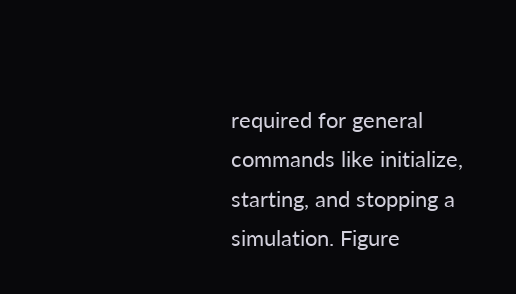required for general commands like initialize, starting, and stopping a simulation. Figure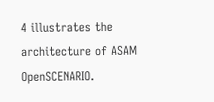4 illustrates the architecture of ASAM OpenSCENARIO.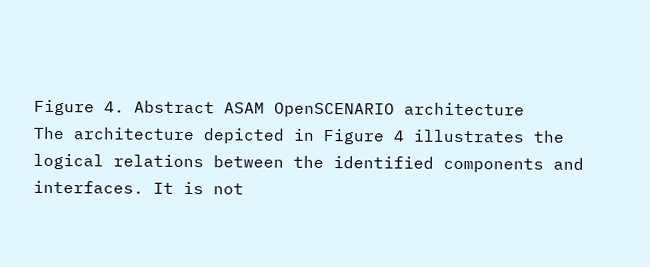Figure 4. Abstract ASAM OpenSCENARIO architecture
The architecture depicted in Figure 4 illustrates the logical relations between the identified components and interfaces. It is not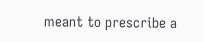meant to prescribe a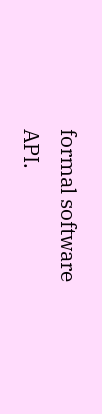formal software API.